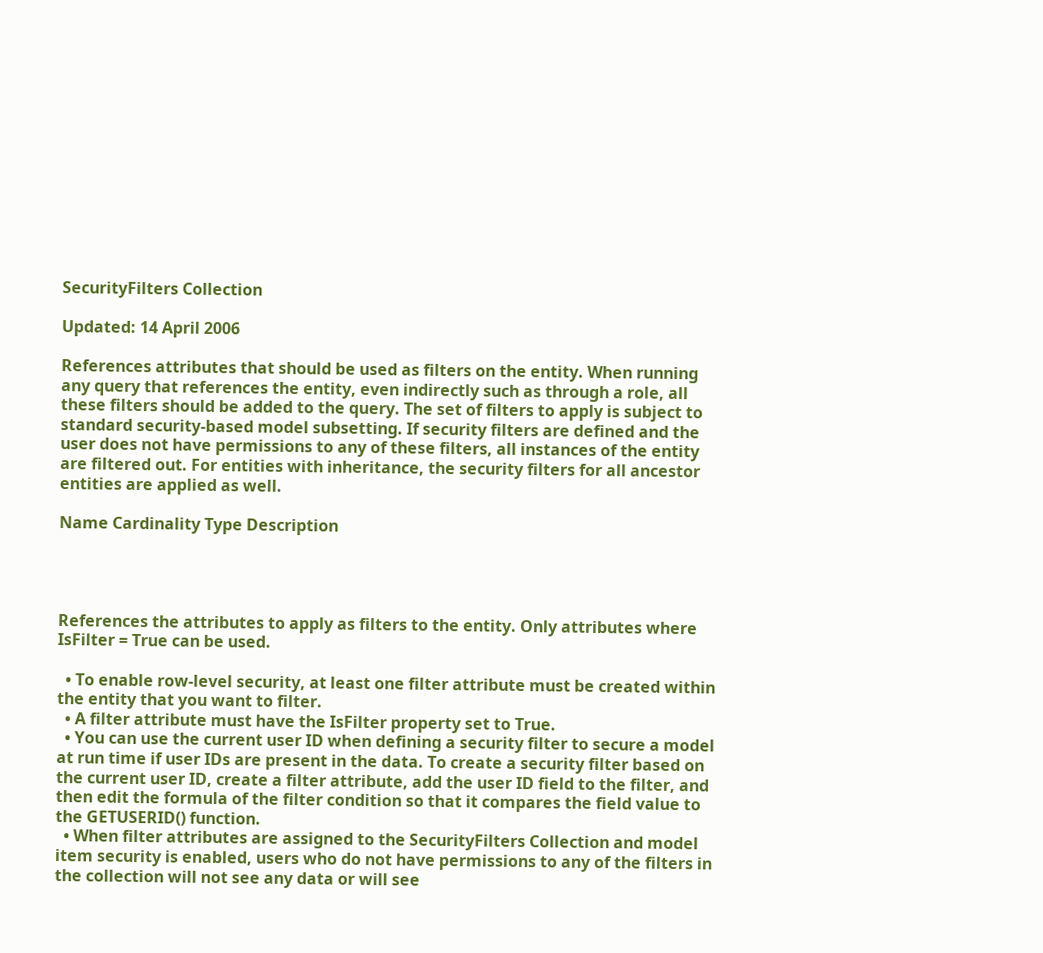SecurityFilters Collection

Updated: 14 April 2006

References attributes that should be used as filters on the entity. When running any query that references the entity, even indirectly such as through a role, all these filters should be added to the query. The set of filters to apply is subject to standard security-based model subsetting. If security filters are defined and the user does not have permissions to any of these filters, all instances of the entity are filtered out. For entities with inheritance, the security filters for all ancestor entities are applied as well.

Name Cardinality Type Description




References the attributes to apply as filters to the entity. Only attributes where IsFilter = True can be used.

  • To enable row-level security, at least one filter attribute must be created within the entity that you want to filter.
  • A filter attribute must have the IsFilter property set to True.
  • You can use the current user ID when defining a security filter to secure a model at run time if user IDs are present in the data. To create a security filter based on the current user ID, create a filter attribute, add the user ID field to the filter, and then edit the formula of the filter condition so that it compares the field value to the GETUSERID() function.
  • When filter attributes are assigned to the SecurityFilters Collection and model item security is enabled, users who do not have permissions to any of the filters in the collection will not see any data or will see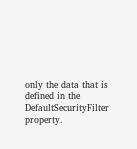only the data that is defined in the DefaultSecurityFilter property.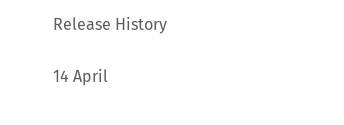Release History

14 April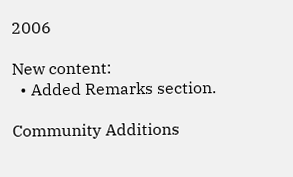2006

New content:
  • Added Remarks section.

Community Additions